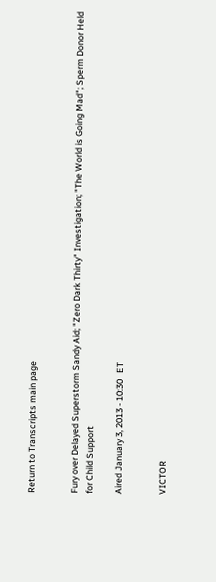Return to Transcripts main page


Fury over Delayed Superstorm Sandy Aid; "Zero Dark Thirty" Investigation; "The World is Going Mad"; Sperm Donor Held for Child Support

Aired January 3, 2013 - 10:30   ET


VICTOR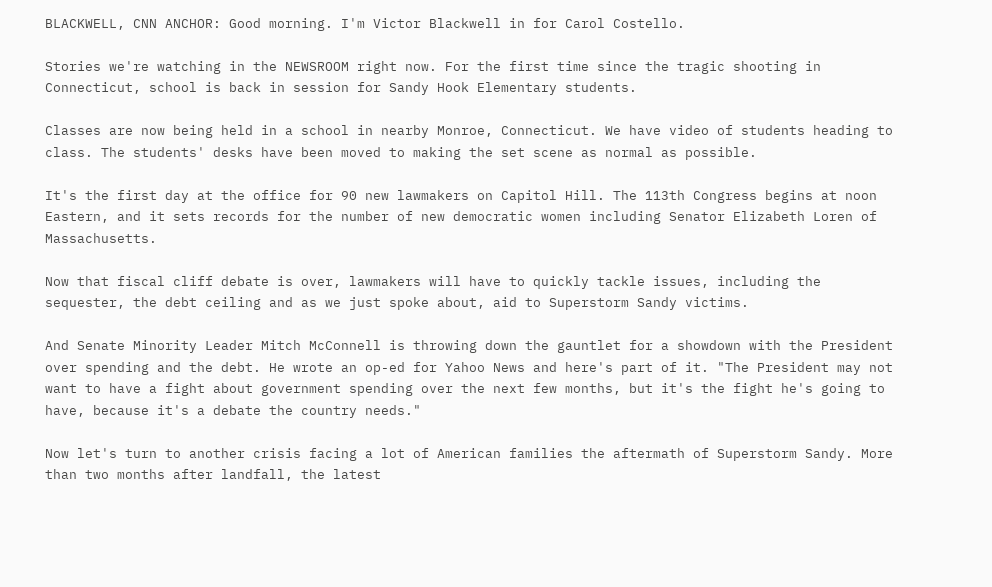BLACKWELL, CNN ANCHOR: Good morning. I'm Victor Blackwell in for Carol Costello.

Stories we're watching in the NEWSROOM right now. For the first time since the tragic shooting in Connecticut, school is back in session for Sandy Hook Elementary students.

Classes are now being held in a school in nearby Monroe, Connecticut. We have video of students heading to class. The students' desks have been moved to making the set scene as normal as possible.

It's the first day at the office for 90 new lawmakers on Capitol Hill. The 113th Congress begins at noon Eastern, and it sets records for the number of new democratic women including Senator Elizabeth Loren of Massachusetts.

Now that fiscal cliff debate is over, lawmakers will have to quickly tackle issues, including the sequester, the debt ceiling and as we just spoke about, aid to Superstorm Sandy victims.

And Senate Minority Leader Mitch McConnell is throwing down the gauntlet for a showdown with the President over spending and the debt. He wrote an op-ed for Yahoo News and here's part of it. "The President may not want to have a fight about government spending over the next few months, but it's the fight he's going to have, because it's a debate the country needs."

Now let's turn to another crisis facing a lot of American families the aftermath of Superstorm Sandy. More than two months after landfall, the latest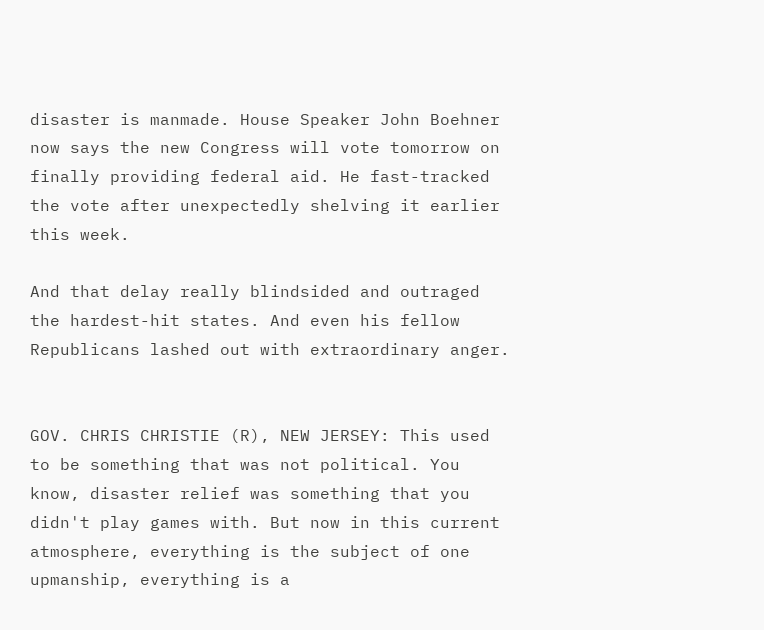disaster is manmade. House Speaker John Boehner now says the new Congress will vote tomorrow on finally providing federal aid. He fast-tracked the vote after unexpectedly shelving it earlier this week.

And that delay really blindsided and outraged the hardest-hit states. And even his fellow Republicans lashed out with extraordinary anger.


GOV. CHRIS CHRISTIE (R), NEW JERSEY: This used to be something that was not political. You know, disaster relief was something that you didn't play games with. But now in this current atmosphere, everything is the subject of one upmanship, everything is a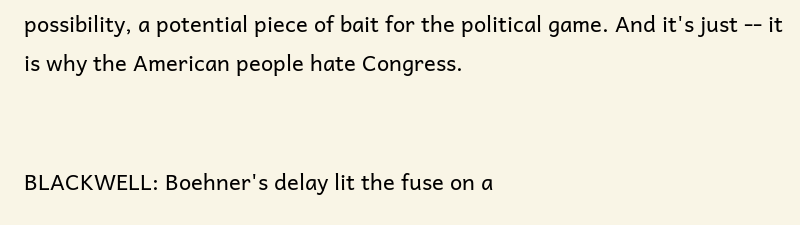possibility, a potential piece of bait for the political game. And it's just -- it is why the American people hate Congress.


BLACKWELL: Boehner's delay lit the fuse on a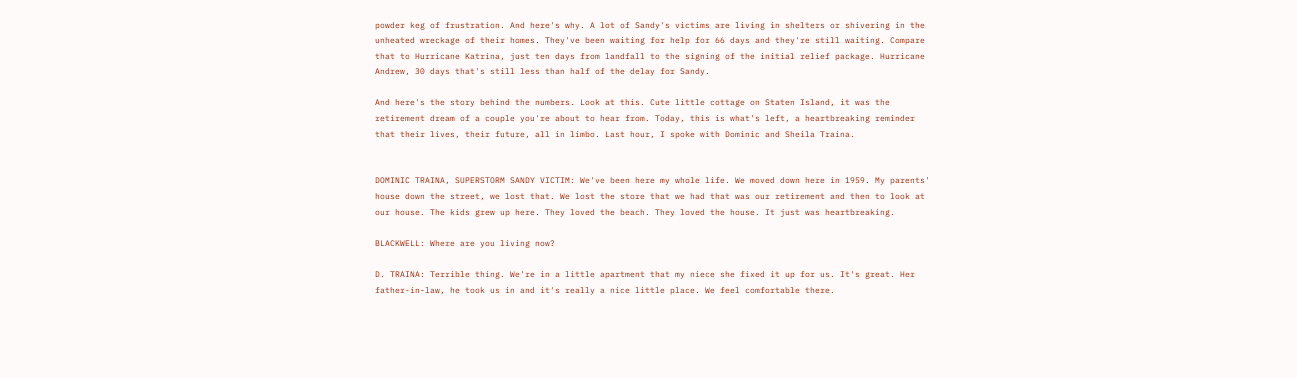powder keg of frustration. And here's why. A lot of Sandy's victims are living in shelters or shivering in the unheated wreckage of their homes. They've been waiting for help for 66 days and they're still waiting. Compare that to Hurricane Katrina, just ten days from landfall to the signing of the initial relief package. Hurricane Andrew, 30 days that's still less than half of the delay for Sandy.

And here's the story behind the numbers. Look at this. Cute little cottage on Staten Island, it was the retirement dream of a couple you're about to hear from. Today, this is what's left, a heartbreaking reminder that their lives, their future, all in limbo. Last hour, I spoke with Dominic and Sheila Traina.


DOMINIC TRAINA, SUPERSTORM SANDY VICTIM: We've been here my whole life. We moved down here in 1959. My parents' house down the street, we lost that. We lost the store that we had that was our retirement and then to look at our house. The kids grew up here. They loved the beach. They loved the house. It just was heartbreaking.

BLACKWELL: Where are you living now?

D. TRAINA: Terrible thing. We're in a little apartment that my niece she fixed it up for us. It's great. Her father-in-law, he took us in and it's really a nice little place. We feel comfortable there.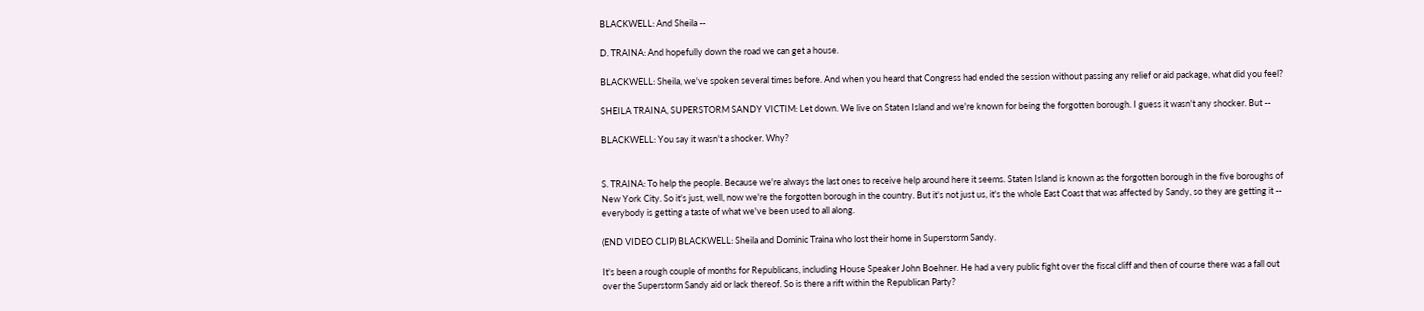BLACKWELL: And Sheila --

D. TRAINA: And hopefully down the road we can get a house.

BLACKWELL: Sheila, we've spoken several times before. And when you heard that Congress had ended the session without passing any relief or aid package, what did you feel?

SHEILA TRAINA, SUPERSTORM SANDY VICTIM: Let down. We live on Staten Island and we're known for being the forgotten borough. I guess it wasn't any shocker. But --

BLACKWELL: You say it wasn't a shocker. Why?


S. TRAINA: To help the people. Because we're always the last ones to receive help around here it seems. Staten Island is known as the forgotten borough in the five boroughs of New York City. So it's just, well, now we're the forgotten borough in the country. But it's not just us, it's the whole East Coast that was affected by Sandy, so they are getting it -- everybody is getting a taste of what we've been used to all along.

(END VIDEO CLIP) BLACKWELL: Sheila and Dominic Traina who lost their home in Superstorm Sandy.

It's been a rough couple of months for Republicans, including House Speaker John Boehner. He had a very public fight over the fiscal cliff and then of course there was a fall out over the Superstorm Sandy aid or lack thereof. So is there a rift within the Republican Party?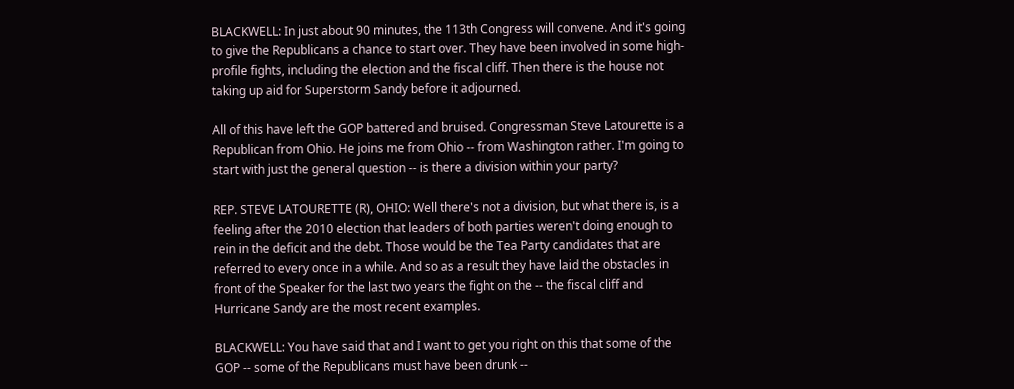BLACKWELL: In just about 90 minutes, the 113th Congress will convene. And it's going to give the Republicans a chance to start over. They have been involved in some high-profile fights, including the election and the fiscal cliff. Then there is the house not taking up aid for Superstorm Sandy before it adjourned.

All of this have left the GOP battered and bruised. Congressman Steve Latourette is a Republican from Ohio. He joins me from Ohio -- from Washington rather. I'm going to start with just the general question -- is there a division within your party?

REP. STEVE LATOURETTE (R), OHIO: Well there's not a division, but what there is, is a feeling after the 2010 election that leaders of both parties weren't doing enough to rein in the deficit and the debt. Those would be the Tea Party candidates that are referred to every once in a while. And so as a result they have laid the obstacles in front of the Speaker for the last two years the fight on the -- the fiscal cliff and Hurricane Sandy are the most recent examples.

BLACKWELL: You have said that and I want to get you right on this that some of the GOP -- some of the Republicans must have been drunk --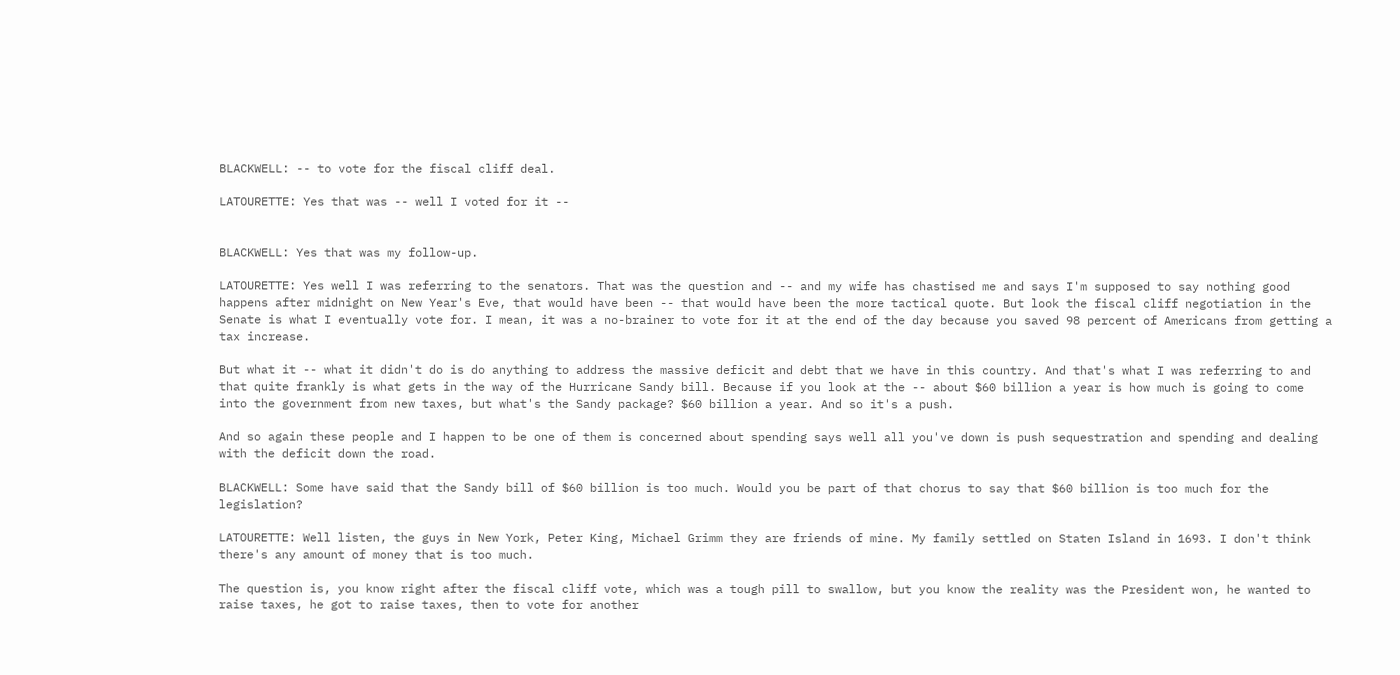BLACKWELL: -- to vote for the fiscal cliff deal.

LATOURETTE: Yes that was -- well I voted for it --


BLACKWELL: Yes that was my follow-up.

LATOURETTE: Yes well I was referring to the senators. That was the question and -- and my wife has chastised me and says I'm supposed to say nothing good happens after midnight on New Year's Eve, that would have been -- that would have been the more tactical quote. But look the fiscal cliff negotiation in the Senate is what I eventually vote for. I mean, it was a no-brainer to vote for it at the end of the day because you saved 98 percent of Americans from getting a tax increase.

But what it -- what it didn't do is do anything to address the massive deficit and debt that we have in this country. And that's what I was referring to and that quite frankly is what gets in the way of the Hurricane Sandy bill. Because if you look at the -- about $60 billion a year is how much is going to come into the government from new taxes, but what's the Sandy package? $60 billion a year. And so it's a push.

And so again these people and I happen to be one of them is concerned about spending says well all you've down is push sequestration and spending and dealing with the deficit down the road.

BLACKWELL: Some have said that the Sandy bill of $60 billion is too much. Would you be part of that chorus to say that $60 billion is too much for the legislation?

LATOURETTE: Well listen, the guys in New York, Peter King, Michael Grimm they are friends of mine. My family settled on Staten Island in 1693. I don't think there's any amount of money that is too much.

The question is, you know right after the fiscal cliff vote, which was a tough pill to swallow, but you know the reality was the President won, he wanted to raise taxes, he got to raise taxes, then to vote for another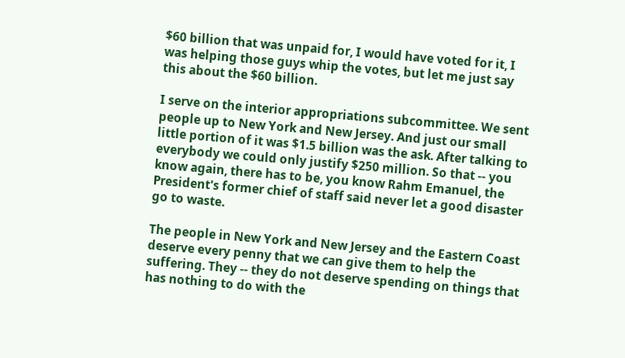$60 billion that was unpaid for, I would have voted for it, I was helping those guys whip the votes, but let me just say this about the $60 billion.

I serve on the interior appropriations subcommittee. We sent people up to New York and New Jersey. And just our small little portion of it was $1.5 billion was the ask. After talking to everybody we could only justify $250 million. So that -- you know again, there has to be, you know Rahm Emanuel, the President's former chief of staff said never let a good disaster go to waste.

The people in New York and New Jersey and the Eastern Coast deserve every penny that we can give them to help the suffering. They -- they do not deserve spending on things that has nothing to do with the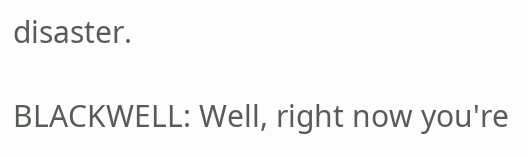disaster.

BLACKWELL: Well, right now you're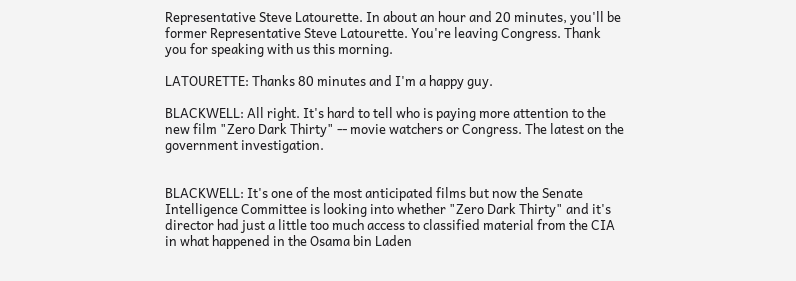Representative Steve Latourette. In about an hour and 20 minutes, you'll be former Representative Steve Latourette. You're leaving Congress. Thank you for speaking with us this morning.

LATOURETTE: Thanks 80 minutes and I'm a happy guy.

BLACKWELL: All right. It's hard to tell who is paying more attention to the new film "Zero Dark Thirty" -- movie watchers or Congress. The latest on the government investigation.


BLACKWELL: It's one of the most anticipated films but now the Senate Intelligence Committee is looking into whether "Zero Dark Thirty" and it's director had just a little too much access to classified material from the CIA in what happened in the Osama bin Laden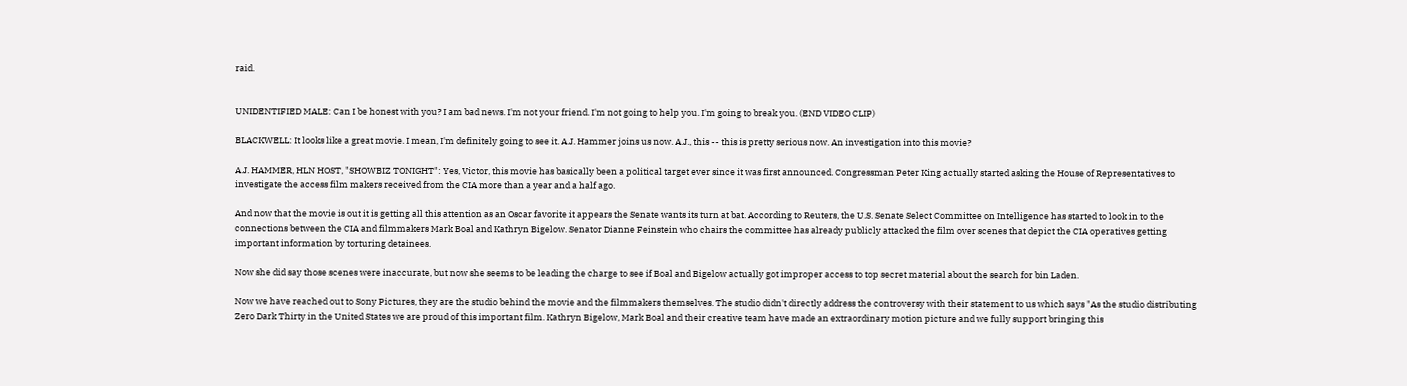raid.


UNIDENTIFIED MALE: Can I be honest with you? I am bad news. I'm not your friend. I'm not going to help you. I'm going to break you. (END VIDEO CLIP)

BLACKWELL: It looks like a great movie. I mean, I'm definitely going to see it. A.J. Hammer joins us now. A.J., this -- this is pretty serious now. An investigation into this movie?

A.J. HAMMER, HLN HOST, "SHOWBIZ TONIGHT": Yes, Victor, this movie has basically been a political target ever since it was first announced. Congressman Peter King actually started asking the House of Representatives to investigate the access film makers received from the CIA more than a year and a half ago.

And now that the movie is out it is getting all this attention as an Oscar favorite it appears the Senate wants its turn at bat. According to Reuters, the U.S. Senate Select Committee on Intelligence has started to look in to the connections between the CIA and filmmakers Mark Boal and Kathryn Bigelow. Senator Dianne Feinstein who chairs the committee has already publicly attacked the film over scenes that depict the CIA operatives getting important information by torturing detainees.

Now she did say those scenes were inaccurate, but now she seems to be leading the charge to see if Boal and Bigelow actually got improper access to top secret material about the search for bin Laden.

Now we have reached out to Sony Pictures, they are the studio behind the movie and the filmmakers themselves. The studio didn't directly address the controversy with their statement to us which says "As the studio distributing Zero Dark Thirty in the United States we are proud of this important film. Kathryn Bigelow, Mark Boal and their creative team have made an extraordinary motion picture and we fully support bringing this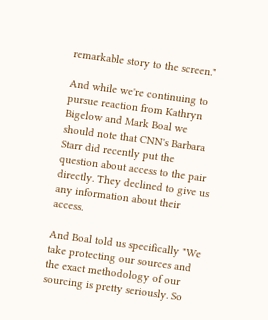remarkable story to the screen."

And while we're continuing to pursue reaction from Kathryn Bigelow and Mark Boal we should note that CNN's Barbara Starr did recently put the question about access to the pair directly. They declined to give us any information about their access.

And Boal told us specifically "We take protecting our sources and the exact methodology of our sourcing is pretty seriously. So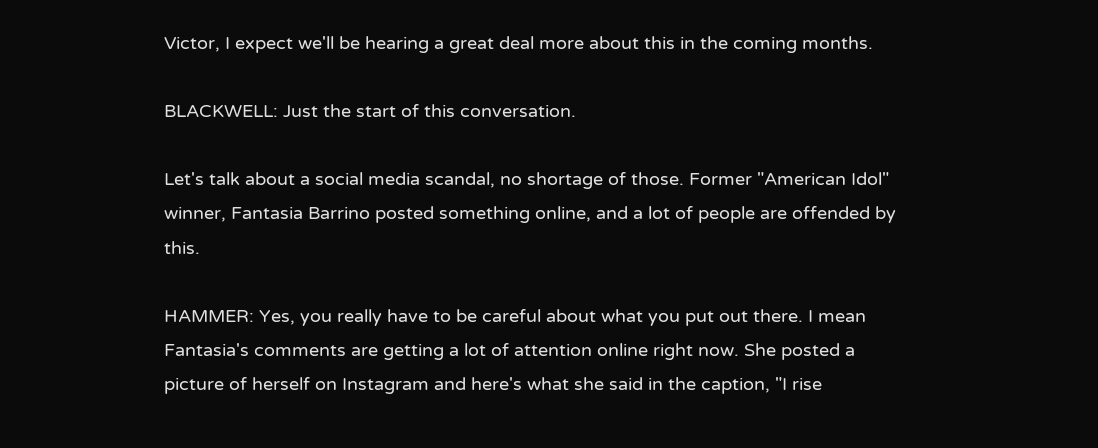Victor, I expect we'll be hearing a great deal more about this in the coming months.

BLACKWELL: Just the start of this conversation.

Let's talk about a social media scandal, no shortage of those. Former "American Idol" winner, Fantasia Barrino posted something online, and a lot of people are offended by this.

HAMMER: Yes, you really have to be careful about what you put out there. I mean Fantasia's comments are getting a lot of attention online right now. She posted a picture of herself on Instagram and here's what she said in the caption, "I rise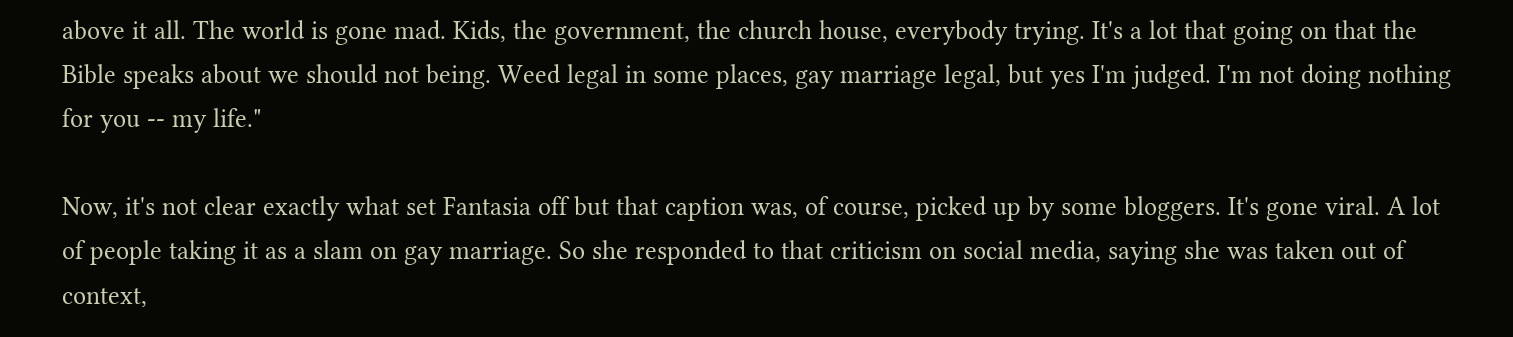above it all. The world is gone mad. Kids, the government, the church house, everybody trying. It's a lot that going on that the Bible speaks about we should not being. Weed legal in some places, gay marriage legal, but yes I'm judged. I'm not doing nothing for you -- my life."

Now, it's not clear exactly what set Fantasia off but that caption was, of course, picked up by some bloggers. It's gone viral. A lot of people taking it as a slam on gay marriage. So she responded to that criticism on social media, saying she was taken out of context,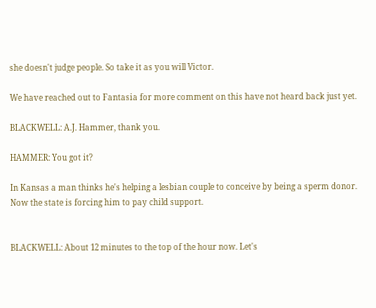she doesn't judge people. So take it as you will Victor.

We have reached out to Fantasia for more comment on this have not heard back just yet.

BLACKWELL: A.J. Hammer, thank you.

HAMMER: You got it?

In Kansas a man thinks he's helping a lesbian couple to conceive by being a sperm donor. Now the state is forcing him to pay child support.


BLACKWELL: About 12 minutes to the top of the hour now. Let's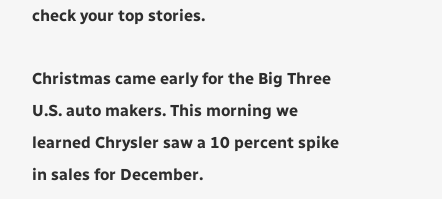check your top stories.

Christmas came early for the Big Three U.S. auto makers. This morning we learned Chrysler saw a 10 percent spike in sales for December.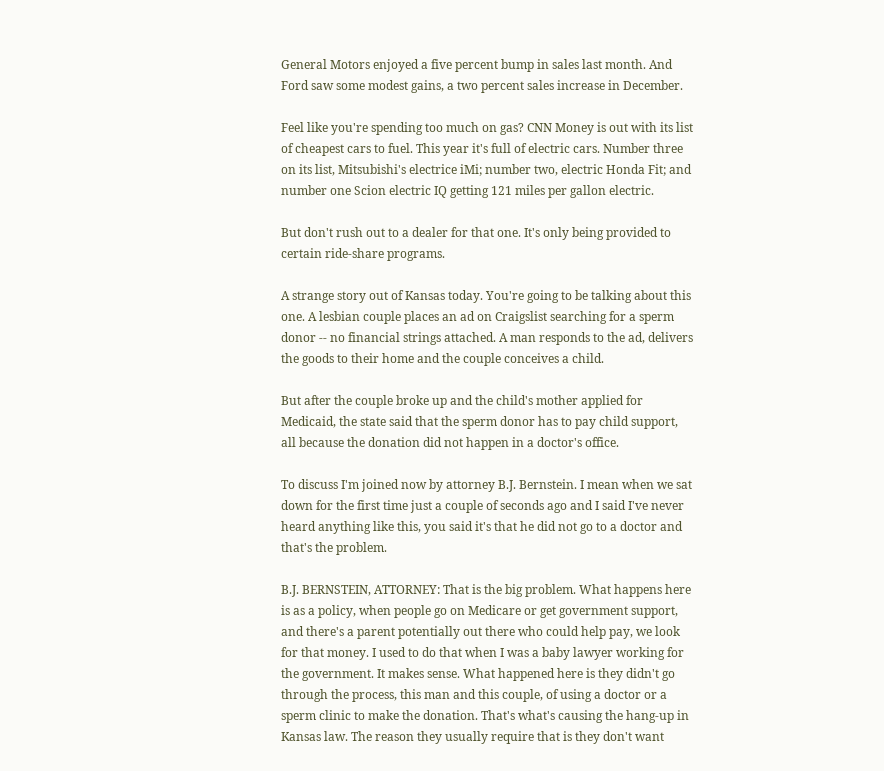General Motors enjoyed a five percent bump in sales last month. And Ford saw some modest gains, a two percent sales increase in December.

Feel like you're spending too much on gas? CNN Money is out with its list of cheapest cars to fuel. This year it's full of electric cars. Number three on its list, Mitsubishi's electrice iMi; number two, electric Honda Fit; and number one Scion electric IQ getting 121 miles per gallon electric.

But don't rush out to a dealer for that one. It's only being provided to certain ride-share programs.

A strange story out of Kansas today. You're going to be talking about this one. A lesbian couple places an ad on Craigslist searching for a sperm donor -- no financial strings attached. A man responds to the ad, delivers the goods to their home and the couple conceives a child.

But after the couple broke up and the child's mother applied for Medicaid, the state said that the sperm donor has to pay child support, all because the donation did not happen in a doctor's office.

To discuss I'm joined now by attorney B.J. Bernstein. I mean when we sat down for the first time just a couple of seconds ago and I said I've never heard anything like this, you said it's that he did not go to a doctor and that's the problem.

B.J. BERNSTEIN, ATTORNEY: That is the big problem. What happens here is as a policy, when people go on Medicare or get government support, and there's a parent potentially out there who could help pay, we look for that money. I used to do that when I was a baby lawyer working for the government. It makes sense. What happened here is they didn't go through the process, this man and this couple, of using a doctor or a sperm clinic to make the donation. That's what's causing the hang-up in Kansas law. The reason they usually require that is they don't want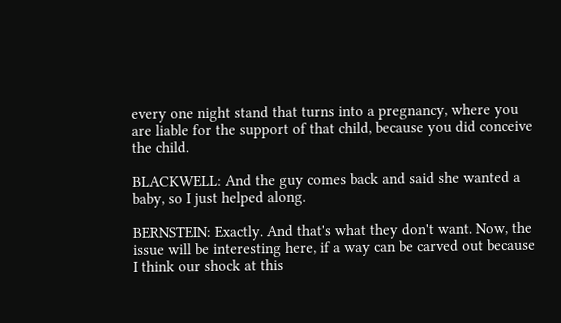every one night stand that turns into a pregnancy, where you are liable for the support of that child, because you did conceive the child.

BLACKWELL: And the guy comes back and said she wanted a baby, so I just helped along.

BERNSTEIN: Exactly. And that's what they don't want. Now, the issue will be interesting here, if a way can be carved out because I think our shock at this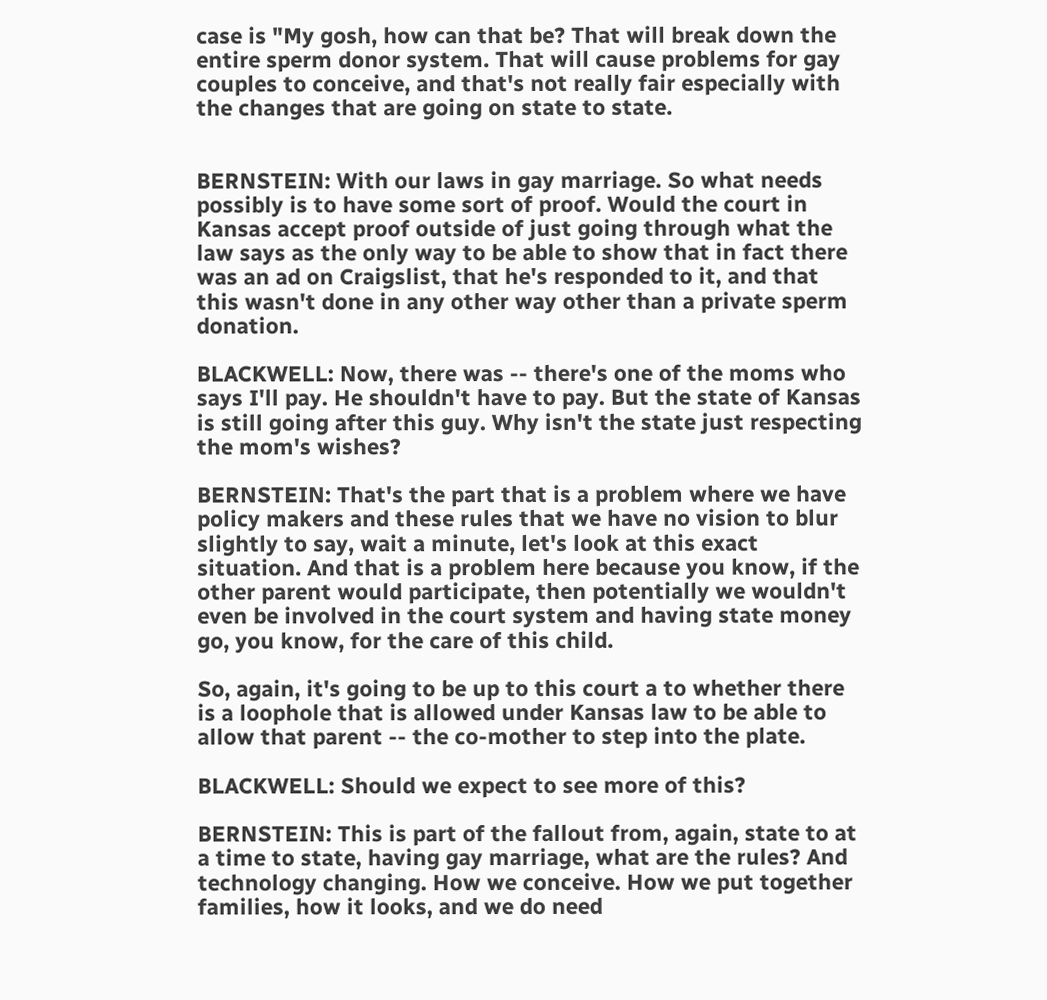case is "My gosh, how can that be? That will break down the entire sperm donor system. That will cause problems for gay couples to conceive, and that's not really fair especially with the changes that are going on state to state.


BERNSTEIN: With our laws in gay marriage. So what needs possibly is to have some sort of proof. Would the court in Kansas accept proof outside of just going through what the law says as the only way to be able to show that in fact there was an ad on Craigslist, that he's responded to it, and that this wasn't done in any other way other than a private sperm donation.

BLACKWELL: Now, there was -- there's one of the moms who says I'll pay. He shouldn't have to pay. But the state of Kansas is still going after this guy. Why isn't the state just respecting the mom's wishes?

BERNSTEIN: That's the part that is a problem where we have policy makers and these rules that we have no vision to blur slightly to say, wait a minute, let's look at this exact situation. And that is a problem here because you know, if the other parent would participate, then potentially we wouldn't even be involved in the court system and having state money go, you know, for the care of this child.

So, again, it's going to be up to this court a to whether there is a loophole that is allowed under Kansas law to be able to allow that parent -- the co-mother to step into the plate.

BLACKWELL: Should we expect to see more of this?

BERNSTEIN: This is part of the fallout from, again, state to at a time to state, having gay marriage, what are the rules? And technology changing. How we conceive. How we put together families, how it looks, and we do need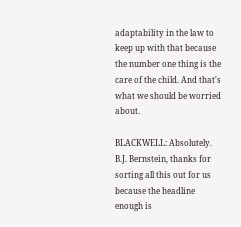adaptability in the law to keep up with that because the number one thing is the care of the child. And that's what we should be worried about.

BLACKWELL: Absolutely. B.J. Bernstein, thanks for sorting all this out for us because the headline enough is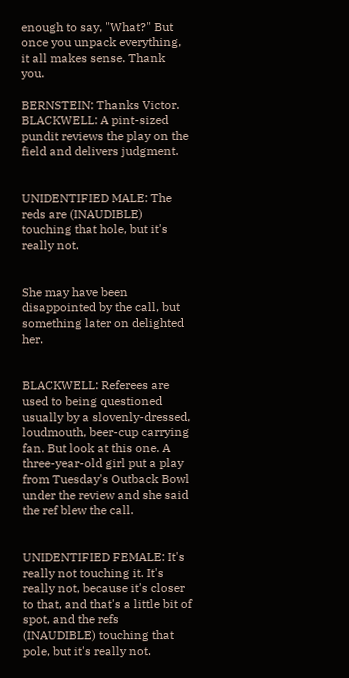enough to say, "What?" But once you unpack everything, it all makes sense. Thank you.

BERNSTEIN: Thanks Victor. BLACKWELL: A pint-sized pundit reviews the play on the field and delivers judgment.


UNIDENTIFIED MALE: The reds are (INAUDIBLE) touching that hole, but it's really not.


She may have been disappointed by the call, but something later on delighted her.


BLACKWELL: Referees are used to being questioned usually by a slovenly-dressed, loudmouth, beer-cup carrying fan. But look at this one. A three-year-old girl put a play from Tuesday's Outback Bowl under the review and she said the ref blew the call.


UNIDENTIFIED FEMALE: It's really not touching it. It's really not, because it's closer to that, and that's a little bit of spot, and the refs (INAUDIBLE) touching that pole, but it's really not.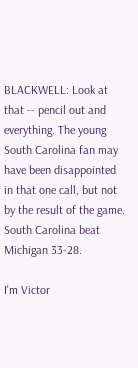BLACKWELL: Look at that -- pencil out and everything. The young South Carolina fan may have been disappointed in that one call, but not by the result of the game. South Carolina beat Michigan 33-28.

I'm Victor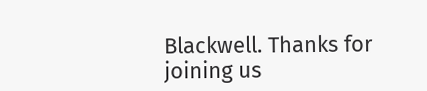Blackwell. Thanks for joining us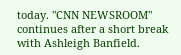today. "CNN NEWSROOM" continues after a short break with Ashleigh Banfield.